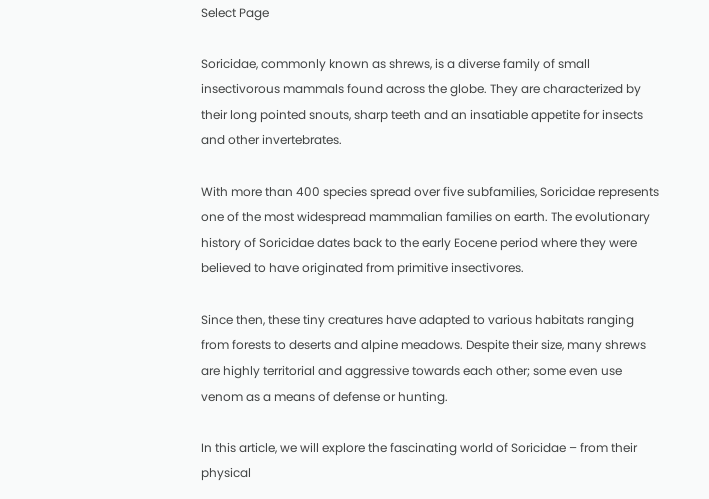Select Page

Soricidae, commonly known as shrews, is a diverse family of small insectivorous mammals found across the globe. They are characterized by their long pointed snouts, sharp teeth and an insatiable appetite for insects and other invertebrates.

With more than 400 species spread over five subfamilies, Soricidae represents one of the most widespread mammalian families on earth. The evolutionary history of Soricidae dates back to the early Eocene period where they were believed to have originated from primitive insectivores.

Since then, these tiny creatures have adapted to various habitats ranging from forests to deserts and alpine meadows. Despite their size, many shrews are highly territorial and aggressive towards each other; some even use venom as a means of defense or hunting.

In this article, we will explore the fascinating world of Soricidae – from their physical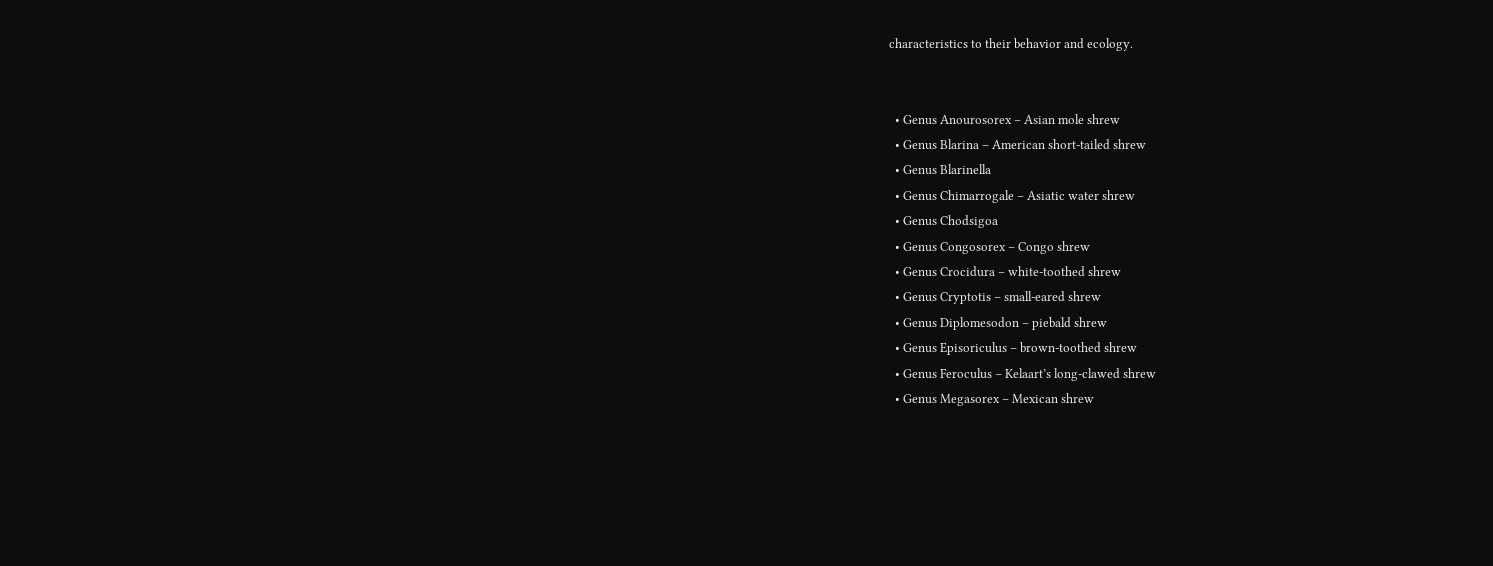characteristics to their behavior and ecology.


  • Genus Anourosorex – Asian mole shrew
  • Genus Blarina – American short-tailed shrew
  • Genus Blarinella
  • Genus Chimarrogale – Asiatic water shrew
  • Genus Chodsigoa
  • Genus Congosorex – Congo shrew
  • Genus Crocidura – white-toothed shrew
  • Genus Cryptotis – small-eared shrew
  • Genus Diplomesodon – piebald shrew
  • Genus Episoriculus – brown-toothed shrew
  • Genus Feroculus – Kelaart’s long-clawed shrew
  • Genus Megasorex – Mexican shrew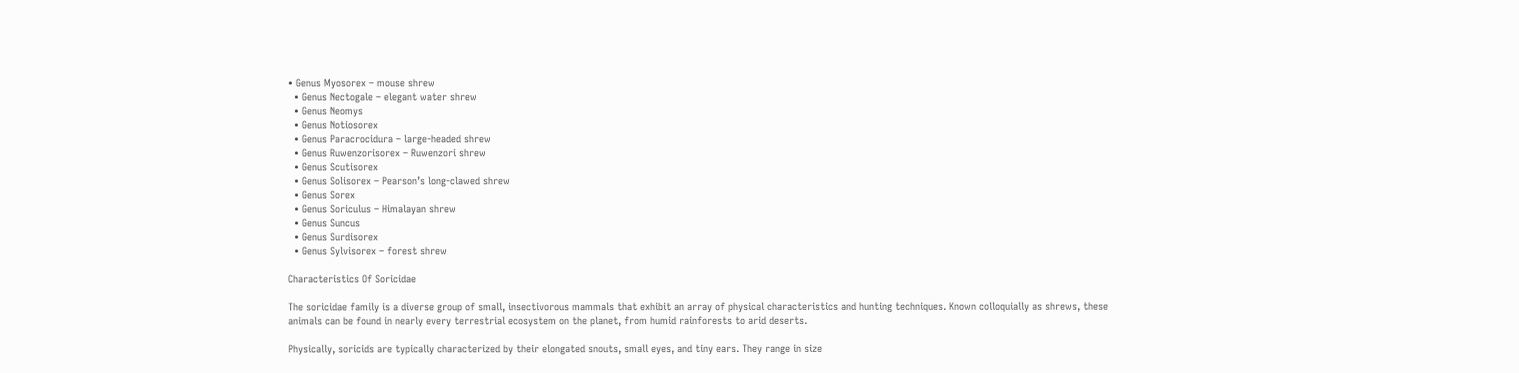• Genus Myosorex – mouse shrew
  • Genus Nectogale – elegant water shrew
  • Genus Neomys
  • Genus Notiosorex
  • Genus Paracrocidura – large-headed shrew
  • Genus Ruwenzorisorex – Ruwenzori shrew
  • Genus Scutisorex
  • Genus Solisorex – Pearson’s long-clawed shrew
  • Genus Sorex
  • Genus Soriculus – Himalayan shrew
  • Genus Suncus
  • Genus Surdisorex
  • Genus Sylvisorex – forest shrew

Characteristics Of Soricidae

The soricidae family is a diverse group of small, insectivorous mammals that exhibit an array of physical characteristics and hunting techniques. Known colloquially as shrews, these animals can be found in nearly every terrestrial ecosystem on the planet, from humid rainforests to arid deserts.

Physically, soricids are typically characterized by their elongated snouts, small eyes, and tiny ears. They range in size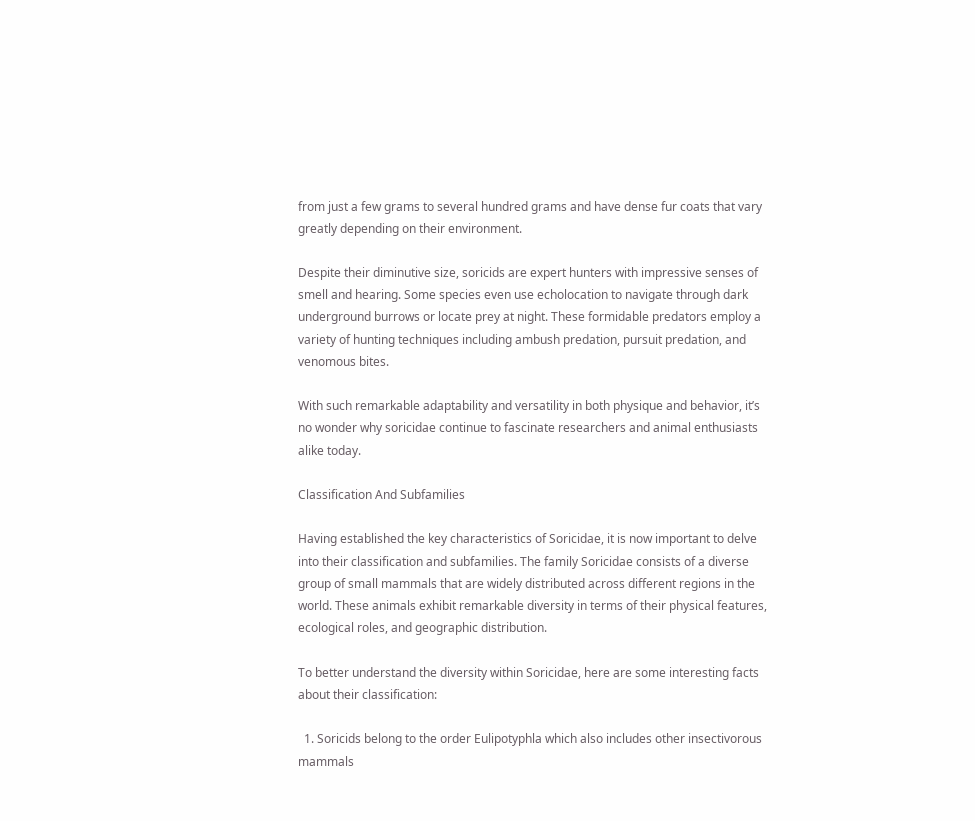from just a few grams to several hundred grams and have dense fur coats that vary greatly depending on their environment.

Despite their diminutive size, soricids are expert hunters with impressive senses of smell and hearing. Some species even use echolocation to navigate through dark underground burrows or locate prey at night. These formidable predators employ a variety of hunting techniques including ambush predation, pursuit predation, and venomous bites.

With such remarkable adaptability and versatility in both physique and behavior, it’s no wonder why soricidae continue to fascinate researchers and animal enthusiasts alike today.

Classification And Subfamilies

Having established the key characteristics of Soricidae, it is now important to delve into their classification and subfamilies. The family Soricidae consists of a diverse group of small mammals that are widely distributed across different regions in the world. These animals exhibit remarkable diversity in terms of their physical features, ecological roles, and geographic distribution.

To better understand the diversity within Soricidae, here are some interesting facts about their classification:

  1. Soricids belong to the order Eulipotyphla which also includes other insectivorous mammals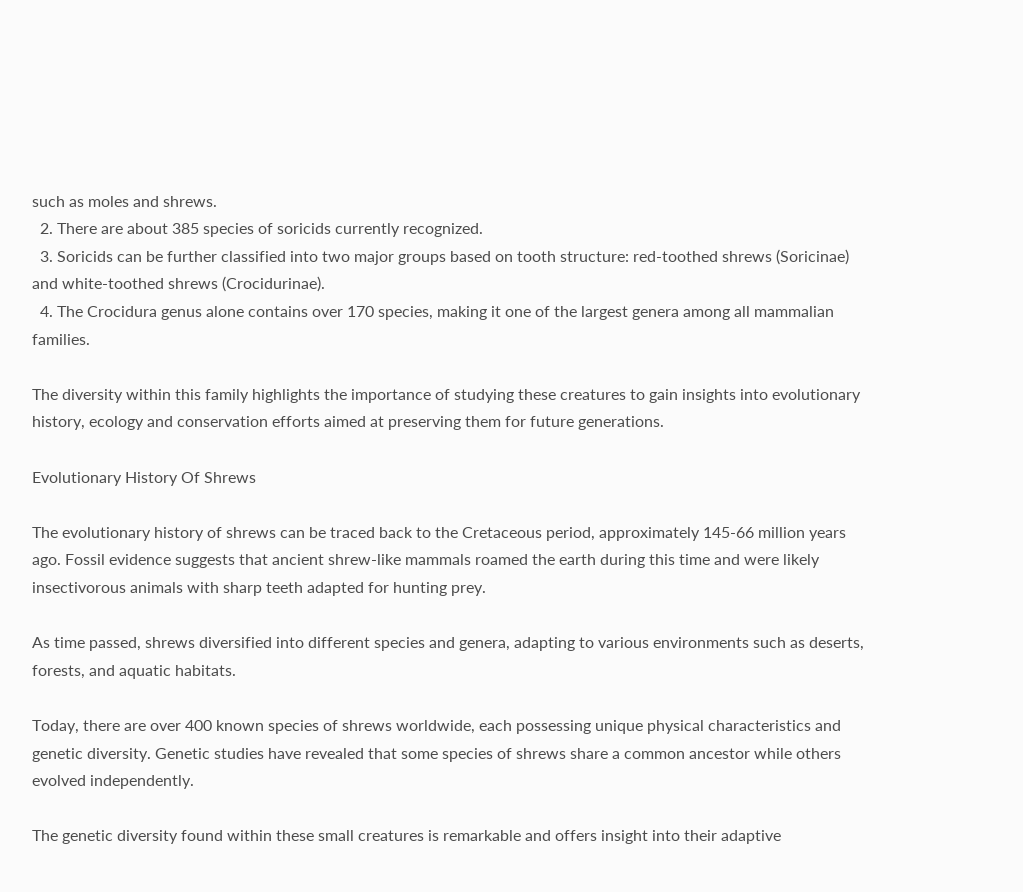such as moles and shrews.
  2. There are about 385 species of soricids currently recognized.
  3. Soricids can be further classified into two major groups based on tooth structure: red-toothed shrews (Soricinae) and white-toothed shrews (Crocidurinae).
  4. The Crocidura genus alone contains over 170 species, making it one of the largest genera among all mammalian families.

The diversity within this family highlights the importance of studying these creatures to gain insights into evolutionary history, ecology and conservation efforts aimed at preserving them for future generations.

Evolutionary History Of Shrews

The evolutionary history of shrews can be traced back to the Cretaceous period, approximately 145-66 million years ago. Fossil evidence suggests that ancient shrew-like mammals roamed the earth during this time and were likely insectivorous animals with sharp teeth adapted for hunting prey.

As time passed, shrews diversified into different species and genera, adapting to various environments such as deserts, forests, and aquatic habitats.

Today, there are over 400 known species of shrews worldwide, each possessing unique physical characteristics and genetic diversity. Genetic studies have revealed that some species of shrews share a common ancestor while others evolved independently.

The genetic diversity found within these small creatures is remarkable and offers insight into their adaptive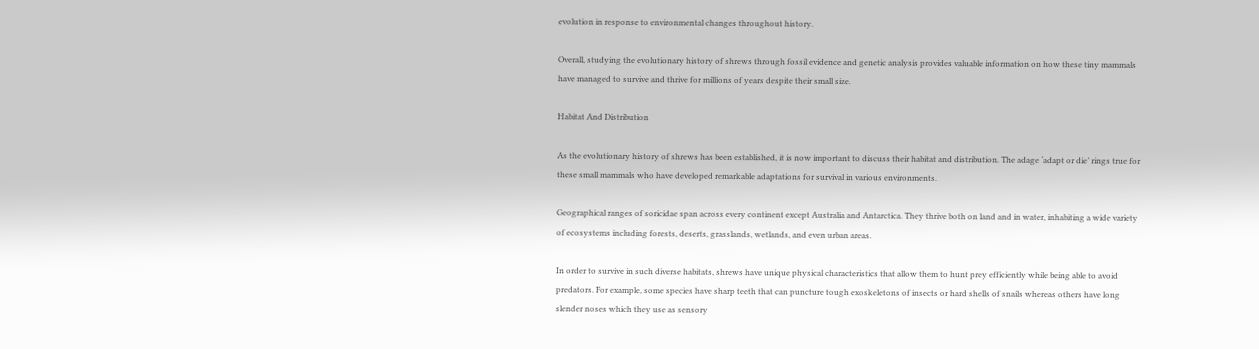evolution in response to environmental changes throughout history.

Overall, studying the evolutionary history of shrews through fossil evidence and genetic analysis provides valuable information on how these tiny mammals have managed to survive and thrive for millions of years despite their small size.

Habitat And Distribution

As the evolutionary history of shrews has been established, it is now important to discuss their habitat and distribution. The adage ‘adapt or die’ rings true for these small mammals who have developed remarkable adaptations for survival in various environments.

Geographical ranges of soricidae span across every continent except Australia and Antarctica. They thrive both on land and in water, inhabiting a wide variety of ecosystems including forests, deserts, grasslands, wetlands, and even urban areas.

In order to survive in such diverse habitats, shrews have unique physical characteristics that allow them to hunt prey efficiently while being able to avoid predators. For example, some species have sharp teeth that can puncture tough exoskeletons of insects or hard shells of snails whereas others have long slender noses which they use as sensory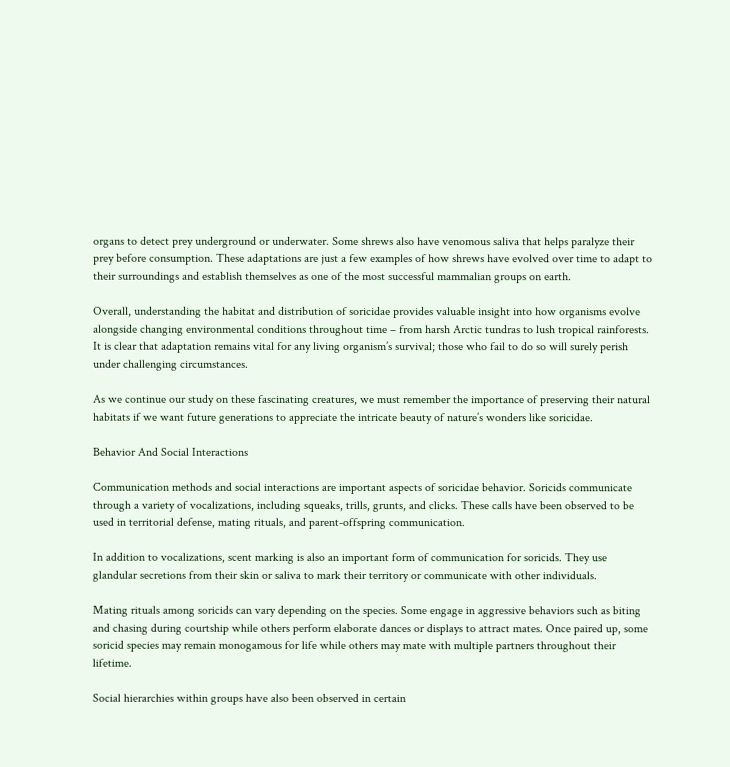organs to detect prey underground or underwater. Some shrews also have venomous saliva that helps paralyze their prey before consumption. These adaptations are just a few examples of how shrews have evolved over time to adapt to their surroundings and establish themselves as one of the most successful mammalian groups on earth.

Overall, understanding the habitat and distribution of soricidae provides valuable insight into how organisms evolve alongside changing environmental conditions throughout time – from harsh Arctic tundras to lush tropical rainforests. It is clear that adaptation remains vital for any living organism’s survival; those who fail to do so will surely perish under challenging circumstances.

As we continue our study on these fascinating creatures, we must remember the importance of preserving their natural habitats if we want future generations to appreciate the intricate beauty of nature’s wonders like soricidae.

Behavior And Social Interactions

Communication methods and social interactions are important aspects of soricidae behavior. Soricids communicate through a variety of vocalizations, including squeaks, trills, grunts, and clicks. These calls have been observed to be used in territorial defense, mating rituals, and parent-offspring communication.

In addition to vocalizations, scent marking is also an important form of communication for soricids. They use glandular secretions from their skin or saliva to mark their territory or communicate with other individuals.

Mating rituals among soricids can vary depending on the species. Some engage in aggressive behaviors such as biting and chasing during courtship while others perform elaborate dances or displays to attract mates. Once paired up, some soricid species may remain monogamous for life while others may mate with multiple partners throughout their lifetime.

Social hierarchies within groups have also been observed in certain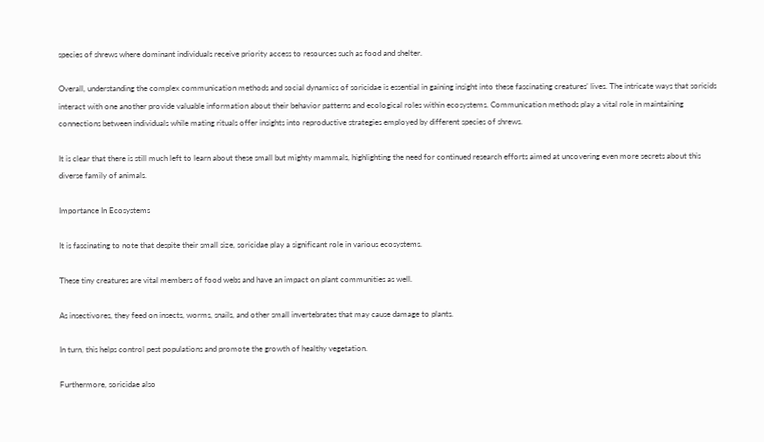species of shrews where dominant individuals receive priority access to resources such as food and shelter.

Overall, understanding the complex communication methods and social dynamics of soricidae is essential in gaining insight into these fascinating creatures’ lives. The intricate ways that soricids interact with one another provide valuable information about their behavior patterns and ecological roles within ecosystems. Communication methods play a vital role in maintaining connections between individuals while mating rituals offer insights into reproductive strategies employed by different species of shrews.

It is clear that there is still much left to learn about these small but mighty mammals, highlighting the need for continued research efforts aimed at uncovering even more secrets about this diverse family of animals.

Importance In Ecosystems

It is fascinating to note that despite their small size, soricidae play a significant role in various ecosystems.

These tiny creatures are vital members of food webs and have an impact on plant communities as well.

As insectivores, they feed on insects, worms, snails, and other small invertebrates that may cause damage to plants.

In turn, this helps control pest populations and promote the growth of healthy vegetation.

Furthermore, soricidae also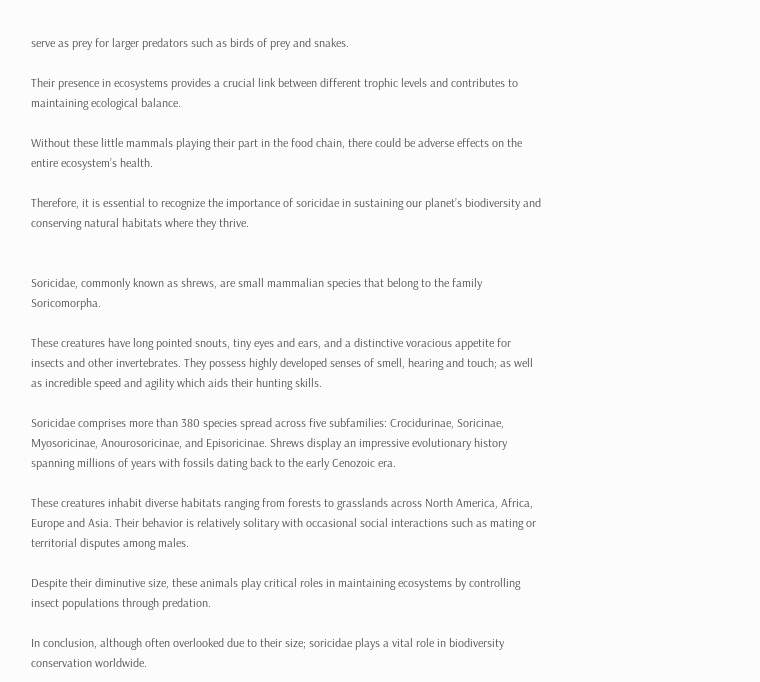serve as prey for larger predators such as birds of prey and snakes.

Their presence in ecosystems provides a crucial link between different trophic levels and contributes to maintaining ecological balance.

Without these little mammals playing their part in the food chain, there could be adverse effects on the entire ecosystem’s health.

Therefore, it is essential to recognize the importance of soricidae in sustaining our planet’s biodiversity and conserving natural habitats where they thrive.


Soricidae, commonly known as shrews, are small mammalian species that belong to the family Soricomorpha.

These creatures have long pointed snouts, tiny eyes and ears, and a distinctive voracious appetite for insects and other invertebrates. They possess highly developed senses of smell, hearing and touch; as well as incredible speed and agility which aids their hunting skills.

Soricidae comprises more than 380 species spread across five subfamilies: Crocidurinae, Soricinae, Myosoricinae, Anourosoricinae, and Episoricinae. Shrews display an impressive evolutionary history spanning millions of years with fossils dating back to the early Cenozoic era.

These creatures inhabit diverse habitats ranging from forests to grasslands across North America, Africa, Europe and Asia. Their behavior is relatively solitary with occasional social interactions such as mating or territorial disputes among males.

Despite their diminutive size, these animals play critical roles in maintaining ecosystems by controlling insect populations through predation.

In conclusion, although often overlooked due to their size; soricidae plays a vital role in biodiversity conservation worldwide.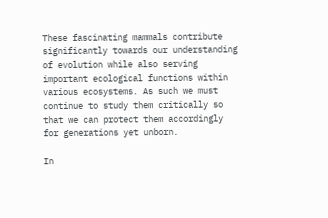These fascinating mammals contribute significantly towards our understanding of evolution while also serving important ecological functions within various ecosystems. As such we must continue to study them critically so that we can protect them accordingly for generations yet unborn.

In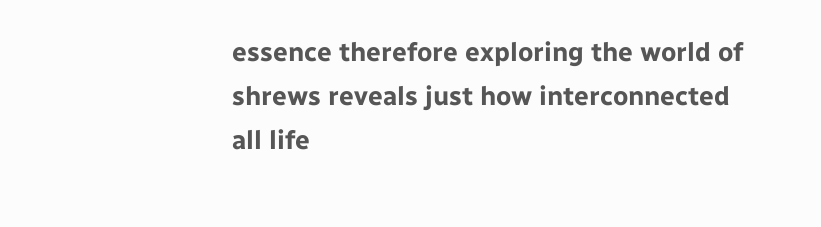essence therefore exploring the world of shrews reveals just how interconnected all life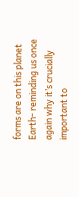forms are on this planet Earth- reminding us once again why it’s crucially important to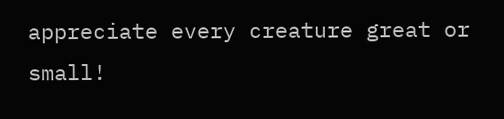appreciate every creature great or small!